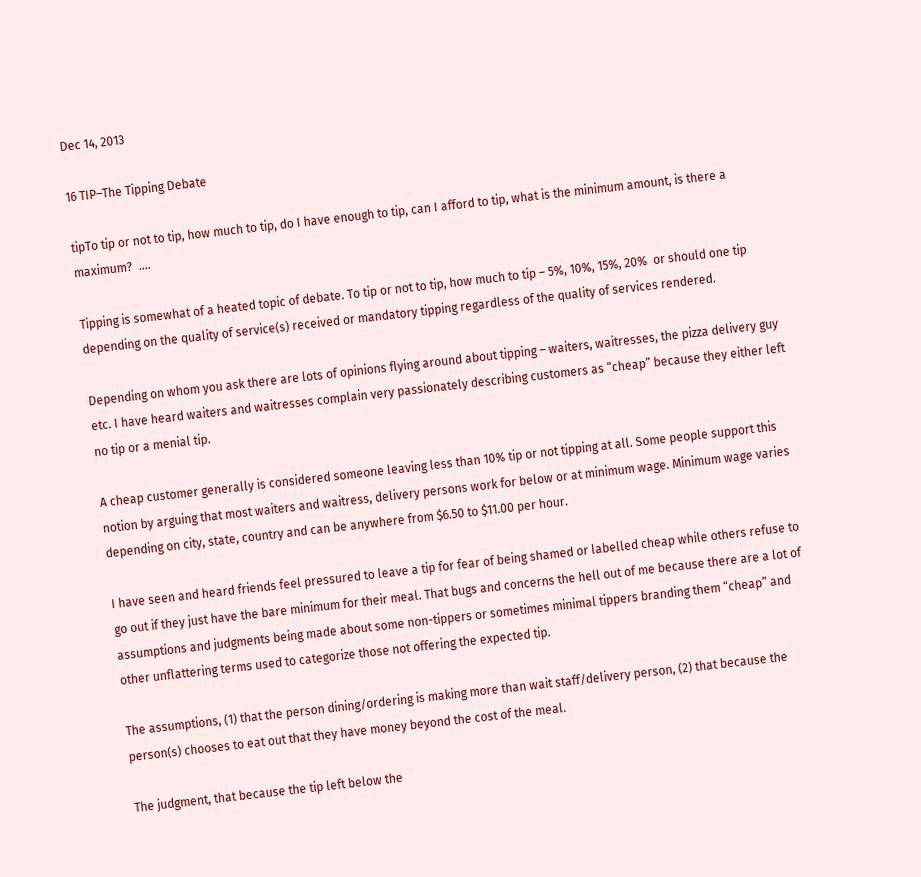Dec 14, 2013

16 TIP–The Tipping Debate

tipTo tip or not to tip, how much to tip, do I have enough to tip, can I afford to tip, what is the minimum amount, is there a maximum?  ….

Tipping is somewhat of a heated topic of debate. To tip or not to tip, how much to tip – 5%, 10%, 15%, 20%  or should one tip depending on the quality of service(s) received or mandatory tipping regardless of the quality of services rendered.

Depending on whom you ask there are lots of opinions flying around about tipping – waiters, waitresses, the pizza delivery guy etc. I have heard waiters and waitresses complain very passionately describing customers as “cheap” because they either left no tip or a menial tip.

A cheap customer generally is considered someone leaving less than 10% tip or not tipping at all. Some people support this notion by arguing that most waiters and waitress, delivery persons work for below or at minimum wage. Minimum wage varies depending on city, state, country and can be anywhere from $6.50 to $11.00 per hour.

I have seen and heard friends feel pressured to leave a tip for fear of being shamed or labelled cheap while others refuse to go out if they just have the bare minimum for their meal. That bugs and concerns the hell out of me because there are a lot of assumptions and judgments being made about some non-tippers or sometimes minimal tippers branding them “cheap” and other unflattering terms used to categorize those not offering the expected tip.

The assumptions, (1) that the person dining/ordering is making more than wait staff/delivery person, (2) that because the person(s) chooses to eat out that they have money beyond the cost of the meal.

The judgment, that because the tip left below the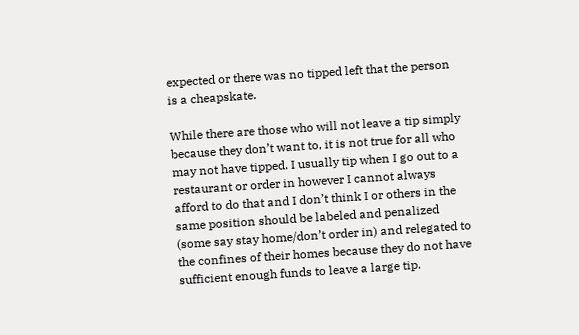expected or there was no tipped left that the person is a cheapskate.

While there are those who will not leave a tip simply because they don’t want to, it is not true for all who may not have tipped. I usually tip when I go out to a restaurant or order in however I cannot always afford to do that and I don’t think I or others in the same position should be labeled and penalized (some say stay home/don’t order in) and relegated to the confines of their homes because they do not have sufficient enough funds to leave a large tip.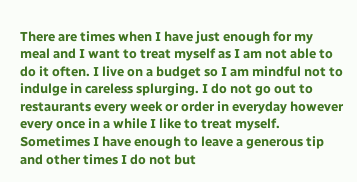There are times when I have just enough for my meal and I want to treat myself as I am not able to do it often. I live on a budget so I am mindful not to indulge in careless splurging. I do not go out to restaurants every week or order in everyday however every once in a while I like to treat myself. Sometimes I have enough to leave a generous tip and other times I do not but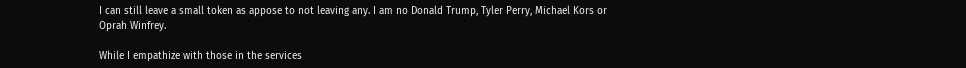I can still leave a small token as appose to not leaving any. I am no Donald Trump, Tyler Perry, Michael Kors or Oprah Winfrey.

While I empathize with those in the services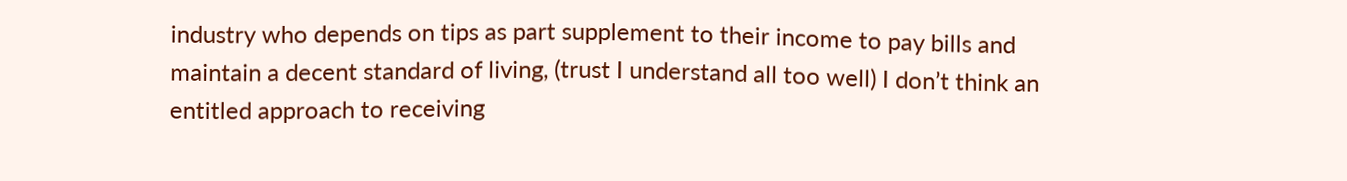industry who depends on tips as part supplement to their income to pay bills and maintain a decent standard of living, (trust I understand all too well) I don’t think an entitled approach to receiving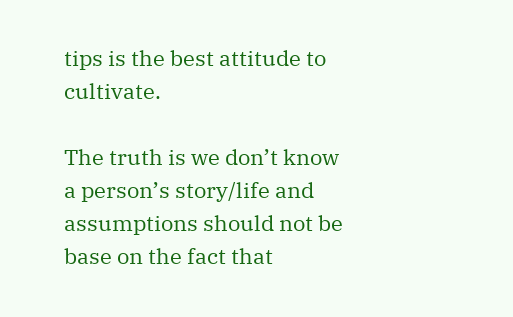tips is the best attitude to cultivate.

The truth is we don’t know a person’s story/life and assumptions should not be base on the fact that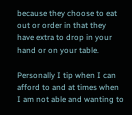because they choose to eat out or order in that they have extra to drop in your hand or on your table.

Personally I tip when I can afford to and at times when I am not able and wanting to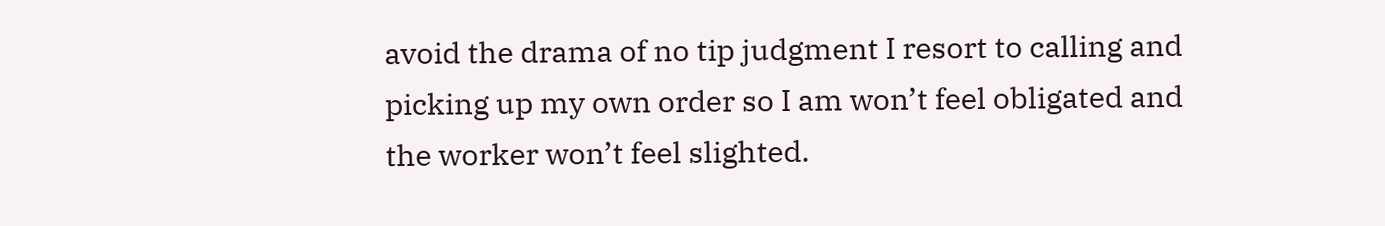avoid the drama of no tip judgment I resort to calling and picking up my own order so I am won’t feel obligated and the worker won’t feel slighted.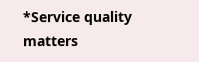*Service quality matters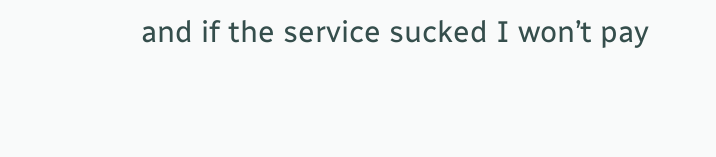and if the service sucked I won’t pay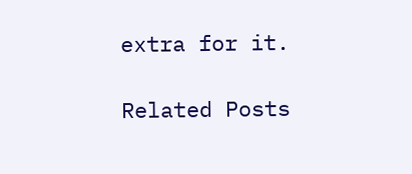extra for it.

Related Posts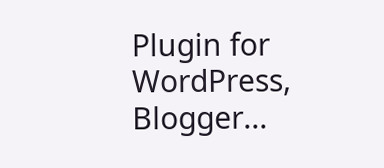Plugin for WordPress, Blogger...